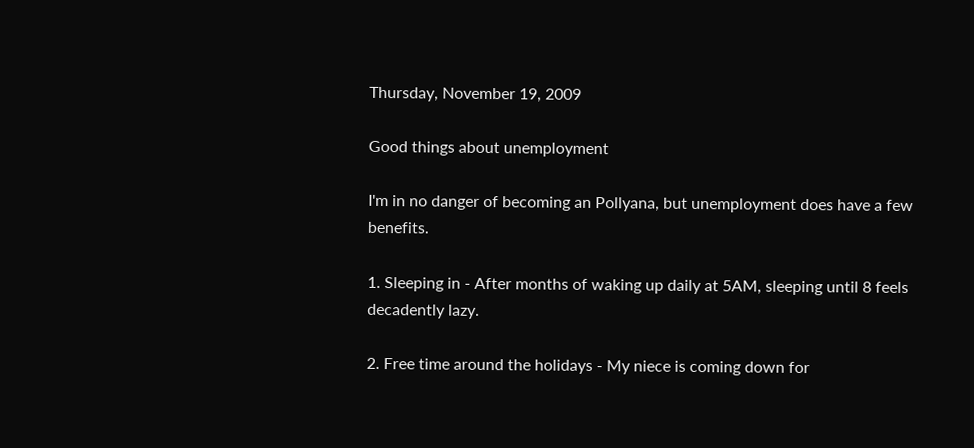Thursday, November 19, 2009

Good things about unemployment

I'm in no danger of becoming an Pollyana, but unemployment does have a few benefits.

1. Sleeping in - After months of waking up daily at 5AM, sleeping until 8 feels decadently lazy.

2. Free time around the holidays - My niece is coming down for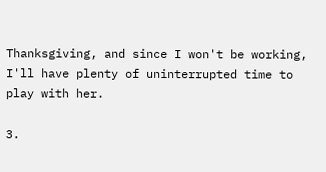Thanksgiving, and since I won't be working, I'll have plenty of uninterrupted time to play with her.

3.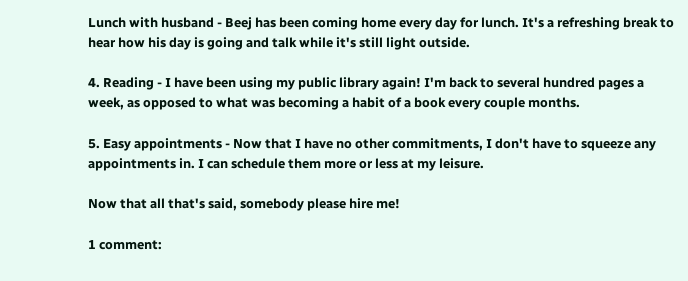Lunch with husband - Beej has been coming home every day for lunch. It's a refreshing break to hear how his day is going and talk while it's still light outside.

4. Reading - I have been using my public library again! I'm back to several hundred pages a week, as opposed to what was becoming a habit of a book every couple months.

5. Easy appointments - Now that I have no other commitments, I don't have to squeeze any appointments in. I can schedule them more or less at my leisure.

Now that all that's said, somebody please hire me!

1 comment: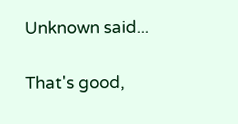Unknown said...

That's good,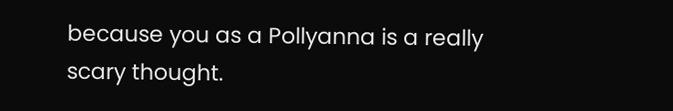because you as a Pollyanna is a really scary thought.